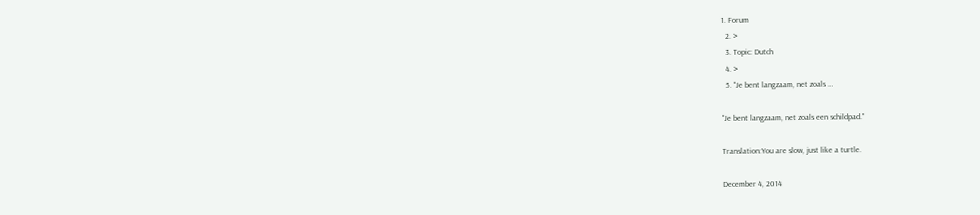1. Forum
  2. >
  3. Topic: Dutch
  4. >
  5. "Je bent langzaam, net zoals …

"Je bent langzaam, net zoals een schildpad."

Translation:You are slow, just like a turtle.

December 4, 2014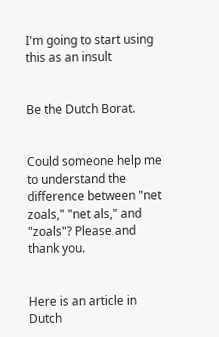I'm going to start using this as an insult


Be the Dutch Borat.


Could someone help me to understand the difference between "net zoals," "net als," and "zoals"? Please and thank you.


Here is an article in Dutch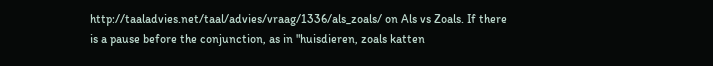http://taaladvies.net/taal/advies/vraag/1336/als_zoals/ on Als vs Zoals. If there is a pause before the conjunction, as in "huisdieren, zoals katten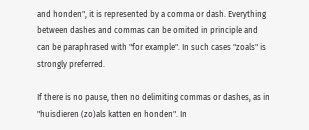and honden", it is represented by a comma or dash. Everything between dashes and commas can be omited in principle and can be paraphrased with "for example". In such cases "zoals" is strongly preferred.

If there is no pause, then no delimiting commas or dashes, as in "huisdieren (zo)als katten en honden". In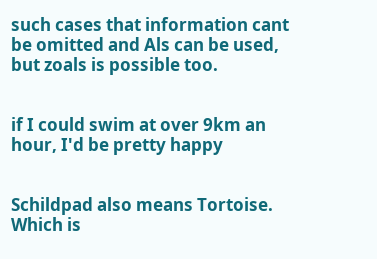such cases that information cant be omitted and Als can be used, but zoals is possible too.


if I could swim at over 9km an hour, I'd be pretty happy


Schildpad also means Tortoise. Which is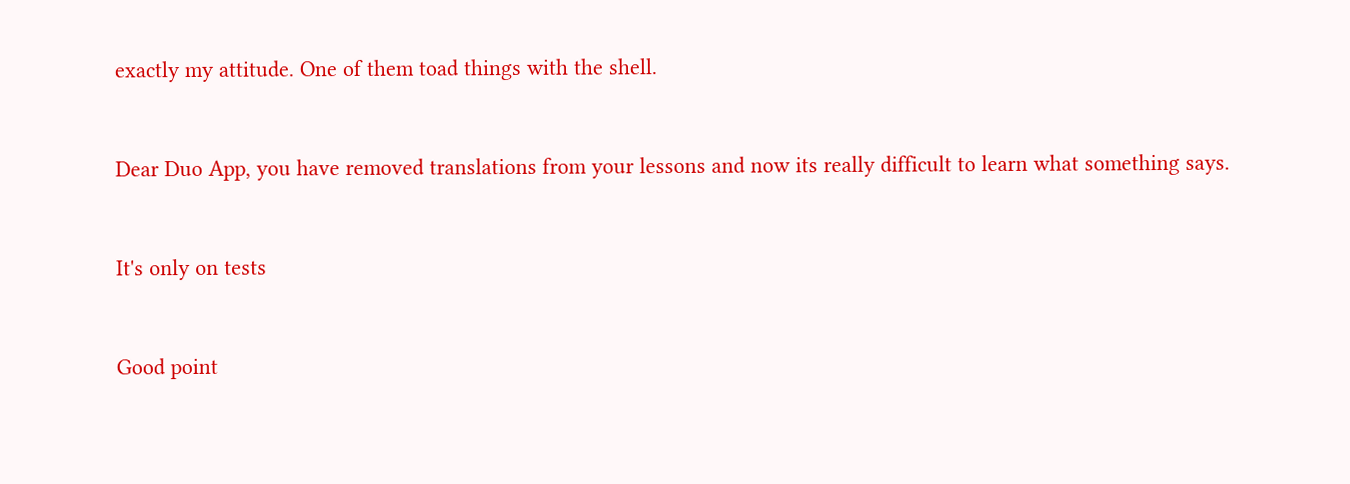exactly my attitude. One of them toad things with the shell.


Dear Duo App, you have removed translations from your lessons and now its really difficult to learn what something says.


It's only on tests


Good point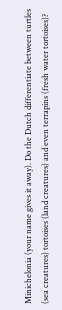Minichelonia (your name gives it away). Do the Dutch differentiate between turtles (sea creatures) tortoises (land creatures) and even terrapins (fresh water tortoises)?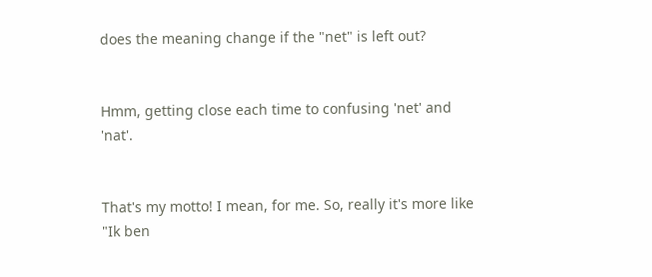does the meaning change if the "net" is left out?


Hmm, getting close each time to confusing 'net' and 'nat'.


That's my motto! I mean, for me. So, really it's more like "Ik ben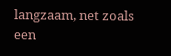langzaam, net zoals een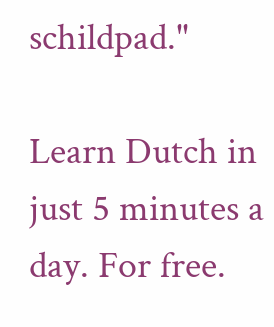schildpad."

Learn Dutch in just 5 minutes a day. For free.